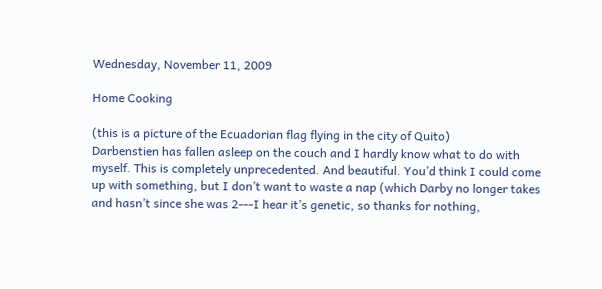Wednesday, November 11, 2009

Home Cooking

(this is a picture of the Ecuadorian flag flying in the city of Quito)
Darbenstien has fallen asleep on the couch and I hardly know what to do with myself. This is completely unprecedented. And beautiful. You’d think I could come up with something, but I don’t want to waste a nap (which Darby no longer takes and hasn’t since she was 2---I hear it’s genetic, so thanks for nothing,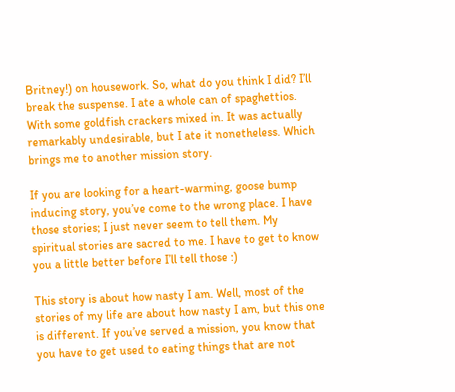Britney!) on housework. So, what do you think I did? I’ll break the suspense. I ate a whole can of spaghettios. With some goldfish crackers mixed in. It was actually remarkably undesirable, but I ate it nonetheless. Which brings me to another mission story.

If you are looking for a heart-warming, goose bump inducing story, you’ve come to the wrong place. I have those stories; I just never seem to tell them. My spiritual stories are sacred to me. I have to get to know you a little better before I’ll tell those :)

This story is about how nasty I am. Well, most of the stories of my life are about how nasty I am, but this one is different. If you’ve served a mission, you know that you have to get used to eating things that are not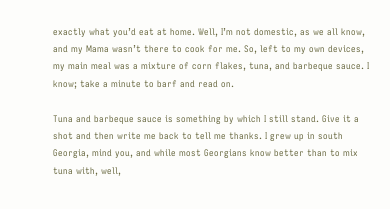exactly what you’d eat at home. Well, I’m not domestic, as we all know, and my Mama wasn’t there to cook for me. So, left to my own devices, my main meal was a mixture of corn flakes, tuna, and barbeque sauce. I know; take a minute to barf and read on.

Tuna and barbeque sauce is something by which I still stand. Give it a shot and then write me back to tell me thanks. I grew up in south Georgia, mind you, and while most Georgians know better than to mix tuna with, well,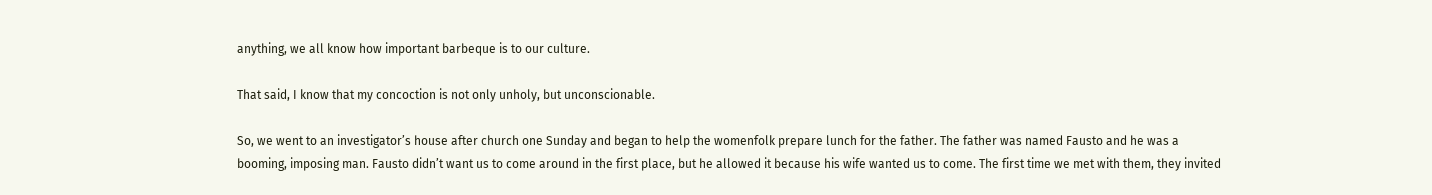anything, we all know how important barbeque is to our culture.

That said, I know that my concoction is not only unholy, but unconscionable.

So, we went to an investigator’s house after church one Sunday and began to help the womenfolk prepare lunch for the father. The father was named Fausto and he was a booming, imposing man. Fausto didn’t want us to come around in the first place, but he allowed it because his wife wanted us to come. The first time we met with them, they invited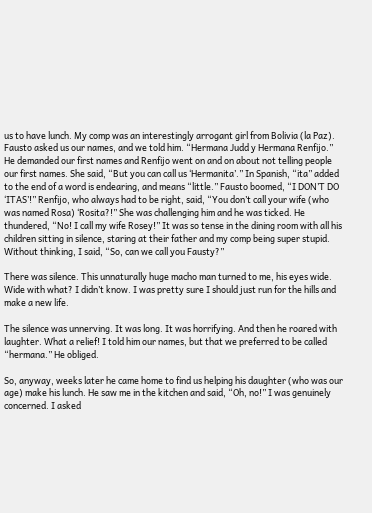us to have lunch. My comp was an interestingly arrogant girl from Bolivia (la Paz). Fausto asked us our names, and we told him. “Hermana Judd y Hermana Renfijo.” He demanded our first names and Renfijo went on and on about not telling people our first names. She said, “But you can call us ‘Hermanita’.” In Spanish, “ita” added to the end of a word is endearing, and means “little.” Fausto boomed, “I DON’T DO ‘ITAS’!” Renfijo, who always had to be right, said, “You don’t call your wife (who was named Rosa) ‘Rosita?!” She was challenging him and he was ticked. He thundered, “No! I call my wife Rosey!” It was so tense in the dining room with all his children sitting in silence, staring at their father and my comp being super stupid. Without thinking, I said, “So, can we call you Fausty?”

There was silence. This unnaturally huge macho man turned to me, his eyes wide. Wide with what? I didn’t know. I was pretty sure I should just run for the hills and make a new life.

The silence was unnerving. It was long. It was horrifying. And then he roared with laughter. What a relief! I told him our names, but that we preferred to be called “hermana.” He obliged.

So, anyway, weeks later he came home to find us helping his daughter (who was our age) make his lunch. He saw me in the kitchen and said, “Oh, no!” I was genuinely concerned. I asked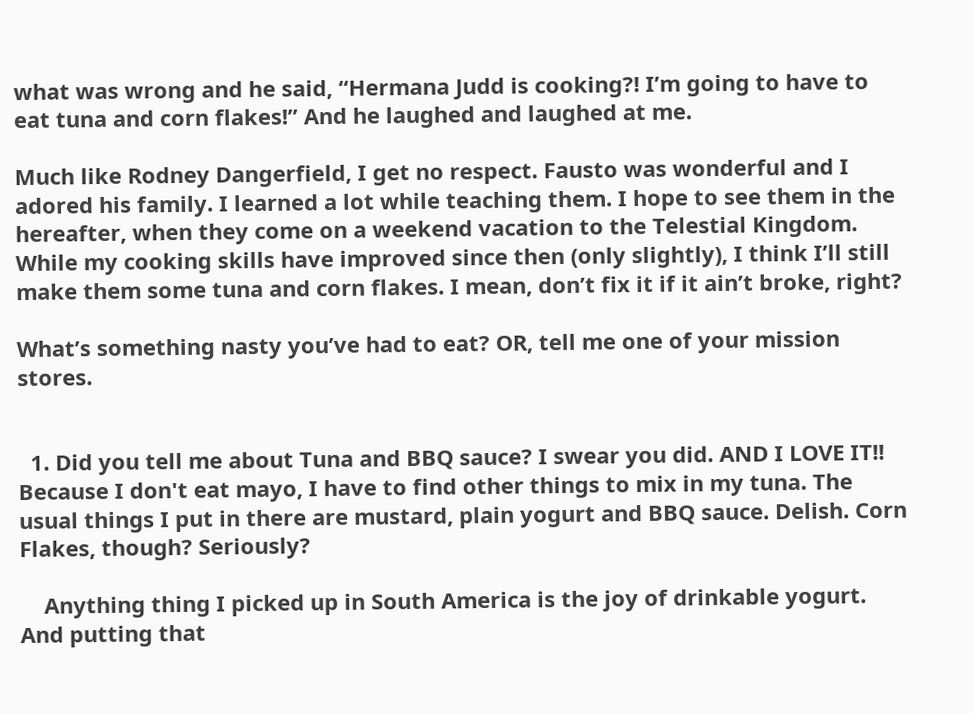what was wrong and he said, “Hermana Judd is cooking?! I’m going to have to eat tuna and corn flakes!” And he laughed and laughed at me.

Much like Rodney Dangerfield, I get no respect. Fausto was wonderful and I adored his family. I learned a lot while teaching them. I hope to see them in the hereafter, when they come on a weekend vacation to the Telestial Kingdom. While my cooking skills have improved since then (only slightly), I think I’ll still make them some tuna and corn flakes. I mean, don’t fix it if it ain’t broke, right?

What’s something nasty you’ve had to eat? OR, tell me one of your mission stores.


  1. Did you tell me about Tuna and BBQ sauce? I swear you did. AND I LOVE IT!! Because I don't eat mayo, I have to find other things to mix in my tuna. The usual things I put in there are mustard, plain yogurt and BBQ sauce. Delish. Corn Flakes, though? Seriously?

    Anything thing I picked up in South America is the joy of drinkable yogurt. And putting that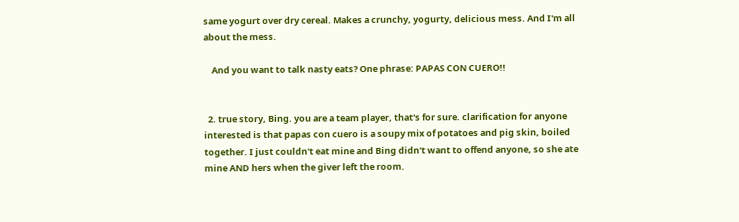same yogurt over dry cereal. Makes a crunchy, yogurty, delicious mess. And I'm all about the mess.

    And you want to talk nasty eats? One phrase: PAPAS CON CUERO!!


  2. true story, Bing. you are a team player, that's for sure. clarification for anyone interested is that papas con cuero is a soupy mix of potatoes and pig skin, boiled together. I just couldn't eat mine and Bing didn't want to offend anyone, so she ate mine AND hers when the giver left the room.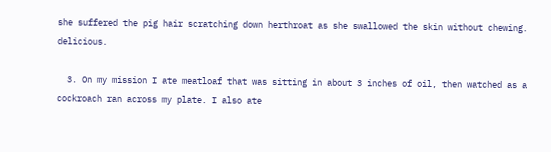she suffered the pig hair scratching down herthroat as she swallowed the skin without chewing. delicious.

  3. On my mission I ate meatloaf that was sitting in about 3 inches of oil, then watched as a cockroach ran across my plate. I also ate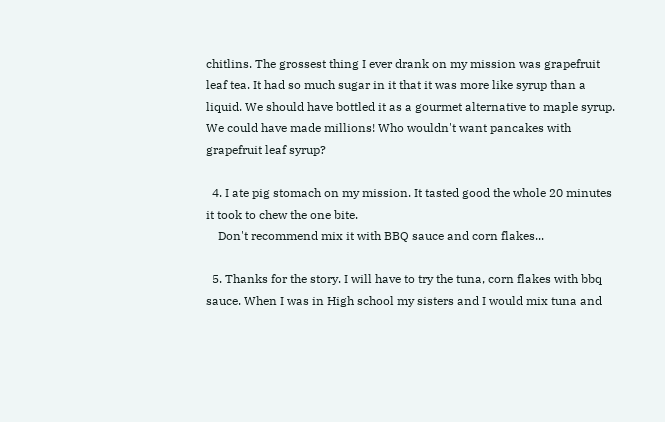chitlins. The grossest thing I ever drank on my mission was grapefruit leaf tea. It had so much sugar in it that it was more like syrup than a liquid. We should have bottled it as a gourmet alternative to maple syrup. We could have made millions! Who wouldn't want pancakes with grapefruit leaf syrup?

  4. I ate pig stomach on my mission. It tasted good the whole 20 minutes it took to chew the one bite.
    Don't recommend mix it with BBQ sauce and corn flakes...

  5. Thanks for the story. I will have to try the tuna, corn flakes with bbq sauce. When I was in High school my sisters and I would mix tuna and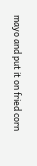mayo and put it on fried corn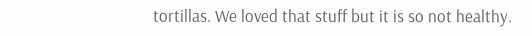tortillas. We loved that stuff but it is so not healthy.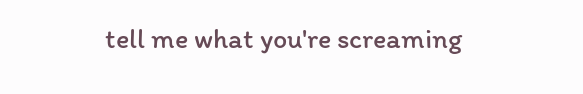tell me what you're screaming